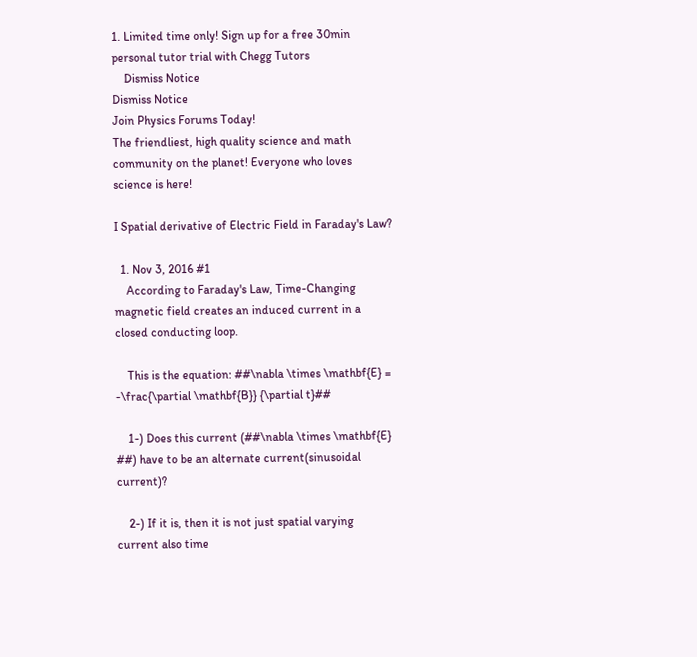1. Limited time only! Sign up for a free 30min personal tutor trial with Chegg Tutors
    Dismiss Notice
Dismiss Notice
Join Physics Forums Today!
The friendliest, high quality science and math community on the planet! Everyone who loves science is here!

I Spatial derivative of Electric Field in Faraday's Law?

  1. Nov 3, 2016 #1
    According to Faraday's Law, Time-Changing magnetic field creates an induced current in a closed conducting loop.

    This is the equation: ##\nabla \times \mathbf{E} = -\frac{\partial \mathbf{B}} {\partial t}##

    1-) Does this current (##\nabla \times \mathbf{E} ##) have to be an alternate current(sinusoidal current)?

    2-) If it is, then it is not just spatial varying current also time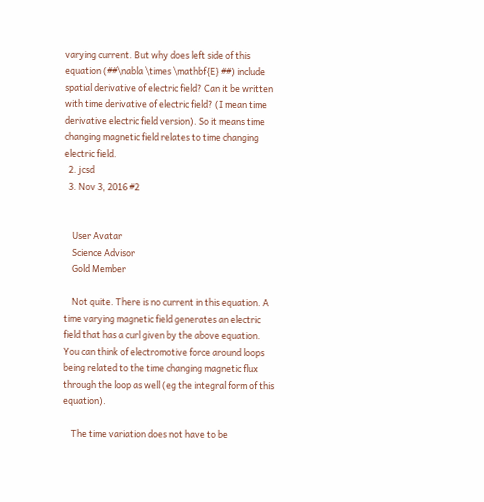varying current. But why does left side of this equation (##\nabla \times \mathbf{E} ##) include spatial derivative of electric field? Can it be written with time derivative of electric field? (I mean time derivative electric field version). So it means time changing magnetic field relates to time changing electric field.
  2. jcsd
  3. Nov 3, 2016 #2


    User Avatar
    Science Advisor
    Gold Member

    Not quite. There is no current in this equation. A time varying magnetic field generates an electric field that has a curl given by the above equation. You can think of electromotive force around loops being related to the time changing magnetic flux through the loop as well (eg the integral form of this equation).

    The time variation does not have to be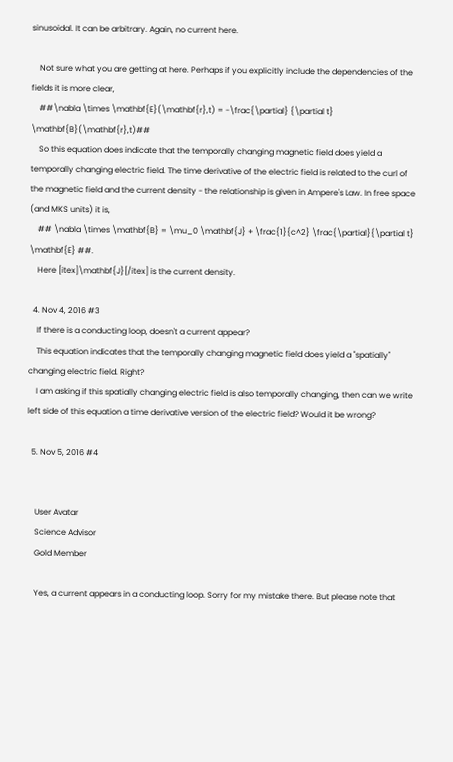sinusoidal. It can be arbitrary. Again, no current here.

    Not sure what you are getting at here. Perhaps if you explicitly include the dependencies of the fields it is more clear,
    ##\nabla \times \mathbf{E}(\mathbf{r},t) = -\frac{\partial} {\partial t} \mathbf{B}(\mathbf{r},t)##
    So this equation does indicate that the temporally changing magnetic field does yield a temporally changing electric field. The time derivative of the electric field is related to the curl of the magnetic field and the current density - the relationship is given in Ampere's Law. In free space (and MKS units) it is,
    ## \nabla \times \mathbf{B} = \mu_0 \mathbf{J} + \frac{1}{c^2} \frac{\partial}{\partial t} \mathbf{E} ##.
    Here [itex]\mathbf{J}[/itex] is the current density.

  4. Nov 4, 2016 #3
    If there is a conducting loop, doesn't a current appear?
    This equation indicates that the temporally changing magnetic field does yield a "spatially" changing electric field. Right?
    I am asking if this spatially changing electric field is also temporally changing, then can we write left side of this equation a time derivative version of the electric field? Would it be wrong?

  5. Nov 5, 2016 #4


    User Avatar
    Science Advisor
    Gold Member

    Yes, a current appears in a conducting loop. Sorry for my mistake there. But please note that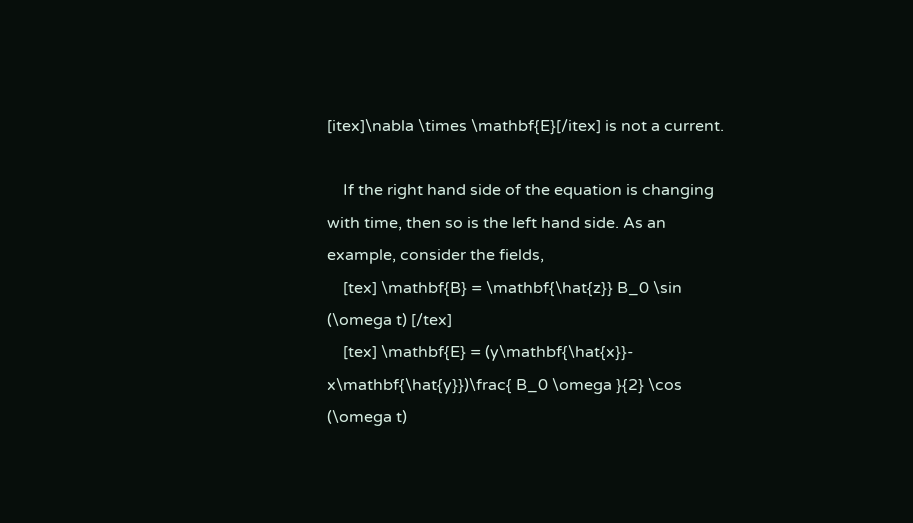[itex]\nabla \times \mathbf{E}[/itex] is not a current.

    If the right hand side of the equation is changing with time, then so is the left hand side. As an example, consider the fields,
    [tex] \mathbf{B} = \mathbf{\hat{z}} B_0 \sin (\omega t) [/tex]
    [tex] \mathbf{E} = (y\mathbf{\hat{x}}- x\mathbf{\hat{y}})\frac{ B_0 \omega }{2} \cos (\omega t)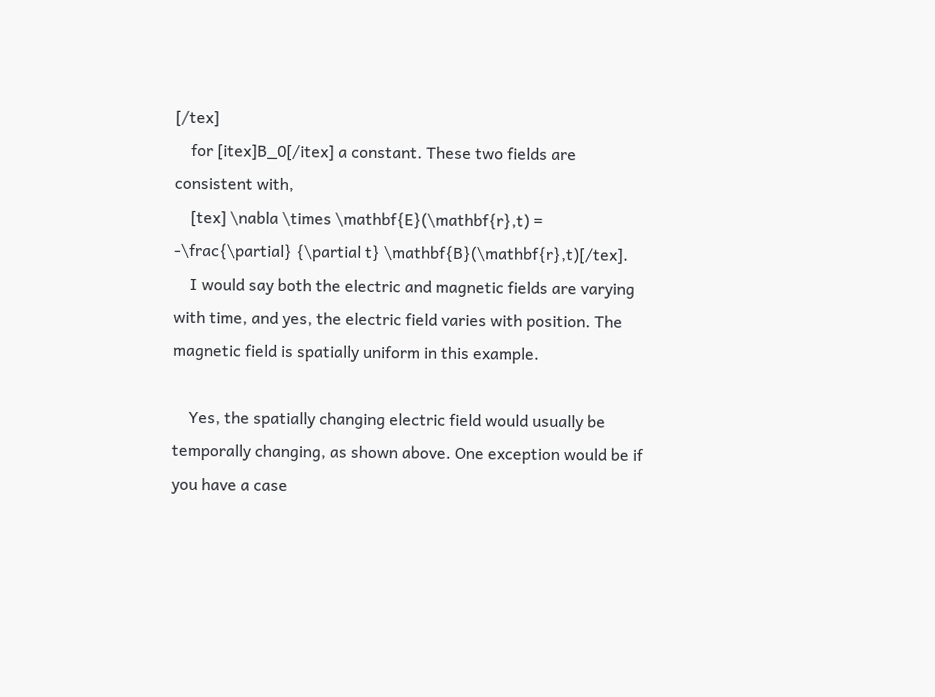[/tex]
    for [itex]B_0[/itex] a constant. These two fields are consistent with,
    [tex] \nabla \times \mathbf{E}(\mathbf{r},t) = -\frac{\partial} {\partial t} \mathbf{B}(\mathbf{r},t)[/tex].
    I would say both the electric and magnetic fields are varying with time, and yes, the electric field varies with position. The magnetic field is spatially uniform in this example.

    Yes, the spatially changing electric field would usually be temporally changing, as shown above. One exception would be if you have a case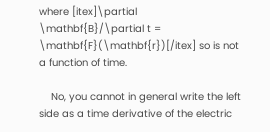where [itex]\partial \mathbf{B}/\partial t = \mathbf{F}(\mathbf{r})[/itex] so is not a function of time.

    No, you cannot in general write the left side as a time derivative of the electric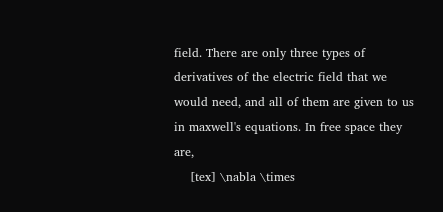field. There are only three types of derivatives of the electric field that we would need, and all of them are given to us in maxwell's equations. In free space they are,
    [tex] \nabla \times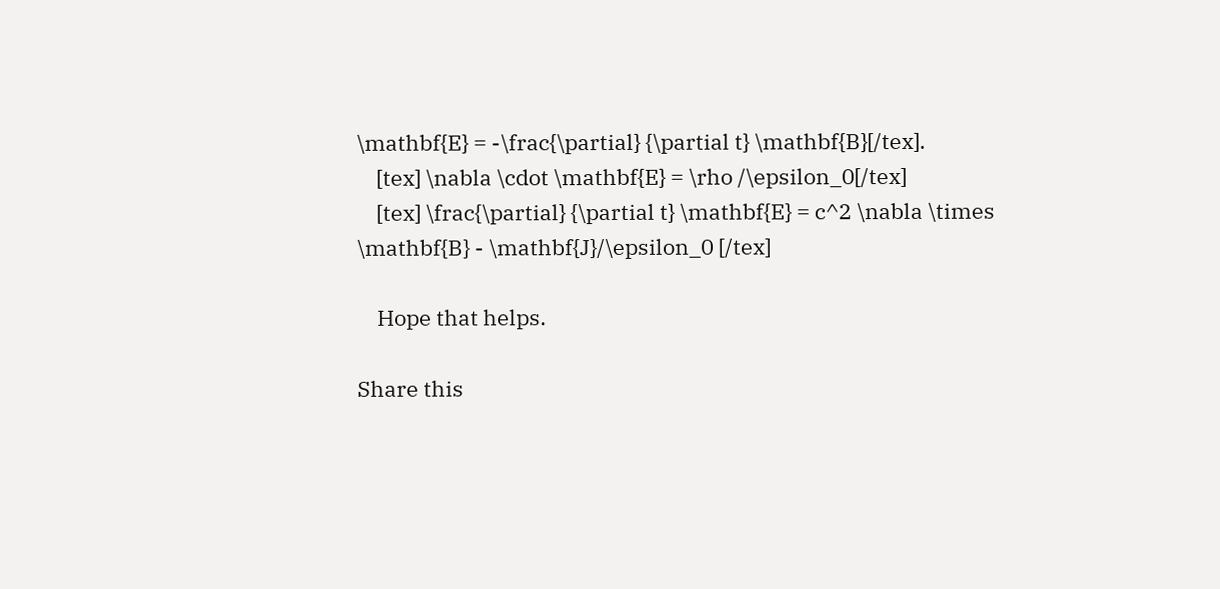\mathbf{E} = -\frac{\partial} {\partial t} \mathbf{B}[/tex].
    [tex] \nabla \cdot \mathbf{E} = \rho /\epsilon_0[/tex]
    [tex] \frac{\partial} {\partial t} \mathbf{E} = c^2 \nabla \times \mathbf{B} - \mathbf{J}/\epsilon_0 [/tex]

    Hope that helps.

Share this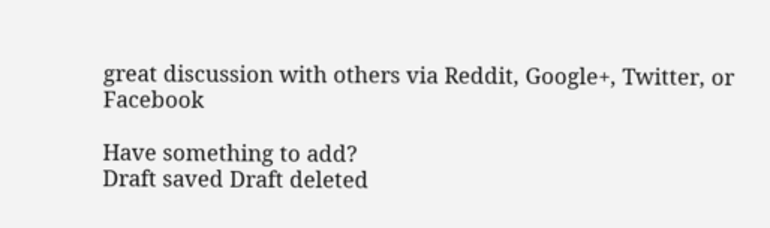great discussion with others via Reddit, Google+, Twitter, or Facebook

Have something to add?
Draft saved Draft deleted